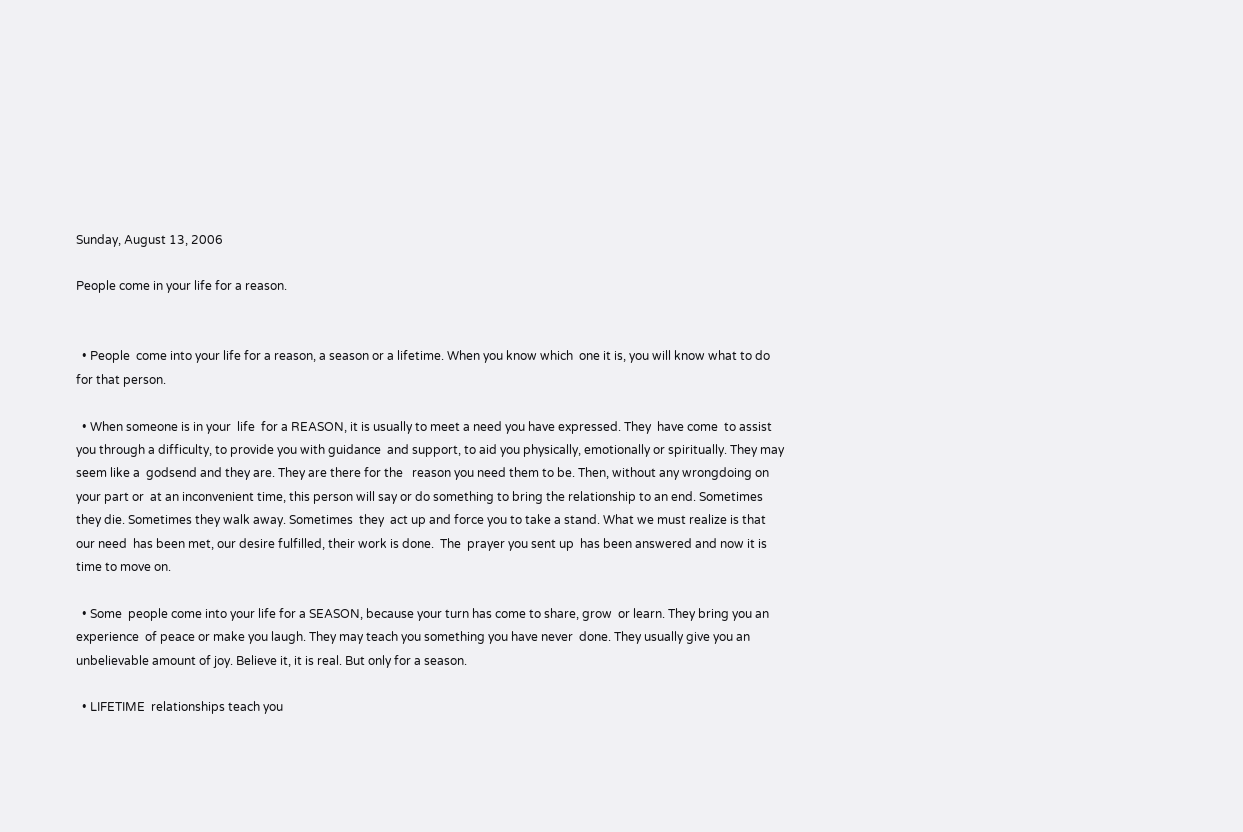Sunday, August 13, 2006

People come in your life for a reason.


  • People  come into your life for a reason, a season or a lifetime. When you know which  one it is, you will know what to do for that person.

  • When someone is in your  life  for a REASON, it is usually to meet a need you have expressed. They  have come  to assist you through a difficulty, to provide you with guidance  and support, to aid you physically, emotionally or spiritually. They may seem like a  godsend and they are. They are there for the   reason you need them to be. Then, without any wrongdoing on your part or  at an inconvenient time, this person will say or do something to bring the relationship to an end. Sometimes they die. Sometimes they walk away. Sometimes  they  act up and force you to take a stand. What we must realize is that  our need  has been met, our desire fulfilled, their work is done.  The  prayer you sent up  has been answered and now it is time to move on.

  • Some  people come into your life for a SEASON, because your turn has come to share, grow  or learn. They bring you an experience  of peace or make you laugh. They may teach you something you have never  done. They usually give you an unbelievable amount of joy. Believe it, it is real. But only for a season.

  • LIFETIME  relationships teach you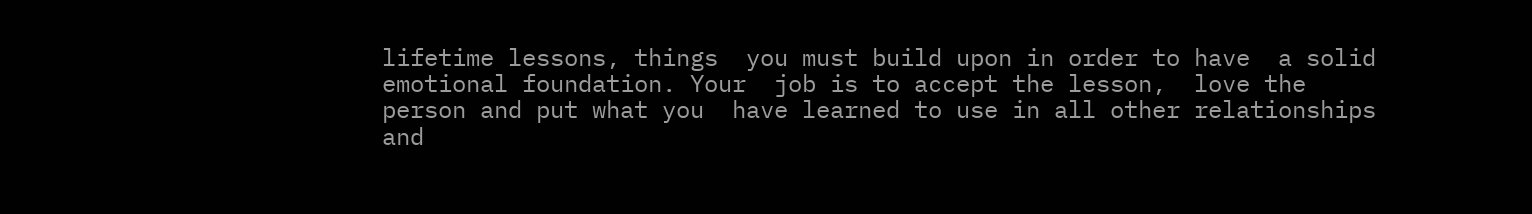lifetime lessons, things  you must build upon in order to have  a solid emotional foundation. Your  job is to accept the lesson,  love the person and put what you  have learned to use in all other relationships and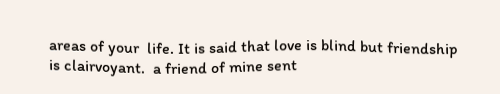areas of your  life. It is said that love is blind but friendship is clairvoyant.  a friend of mine sent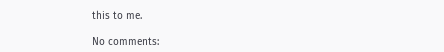this to me.

No comments: